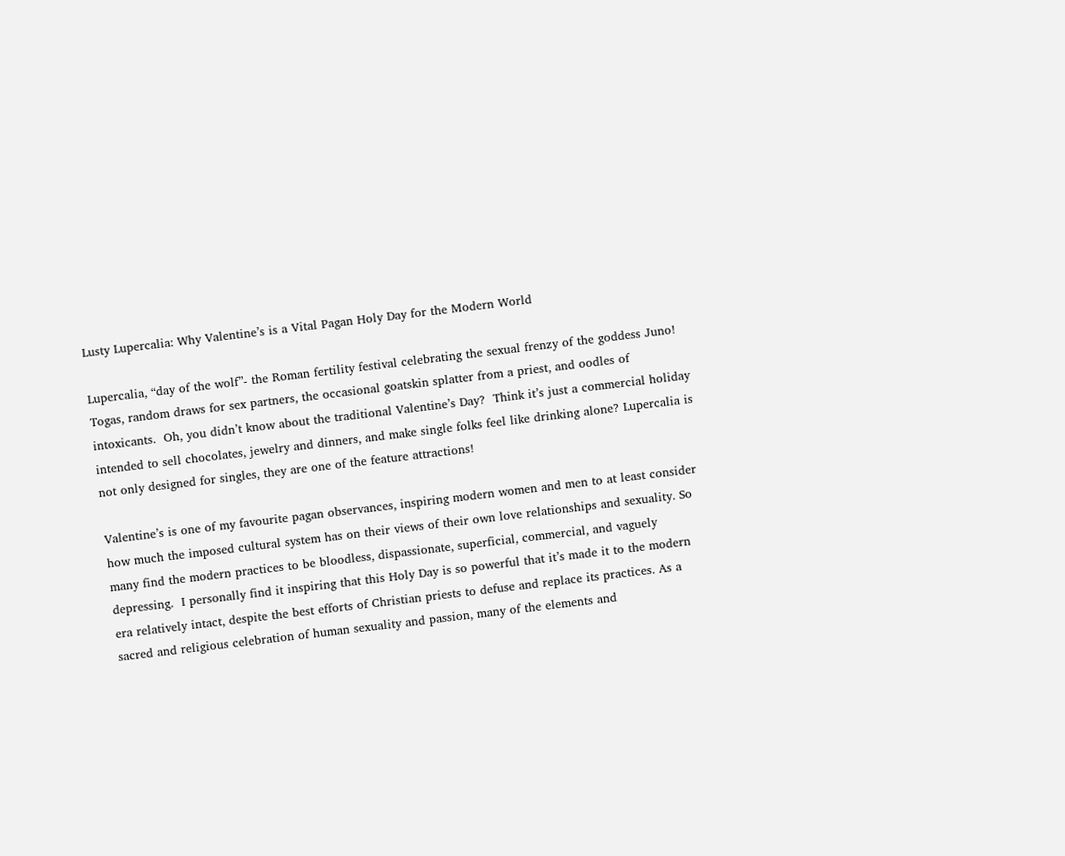Lusty Lupercalia: Why Valentine’s is a Vital Pagan Holy Day for the Modern World

Lupercalia, “day of the wolf”- the Roman fertility festival celebrating the sexual frenzy of the goddess Juno!  Togas, random draws for sex partners, the occasional goatskin splatter from a priest, and oodles of intoxicants.  Oh, you didn’t know about the traditional Valentine’s Day?  Think it’s just a commercial holiday intended to sell chocolates, jewelry and dinners, and make single folks feel like drinking alone? Lupercalia is not only designed for singles, they are one of the feature attractions!

Valentine’s is one of my favourite pagan observances, inspiring modern women and men to at least consider how much the imposed cultural system has on their views of their own love relationships and sexuality. So many find the modern practices to be bloodless, dispassionate, superficial, commercial, and vaguely depressing.  I personally find it inspiring that this Holy Day is so powerful that it’s made it to the modern era relatively intact, despite the best efforts of Christian priests to defuse and replace its practices. As a sacred and religious celebration of human sexuality and passion, many of the elements and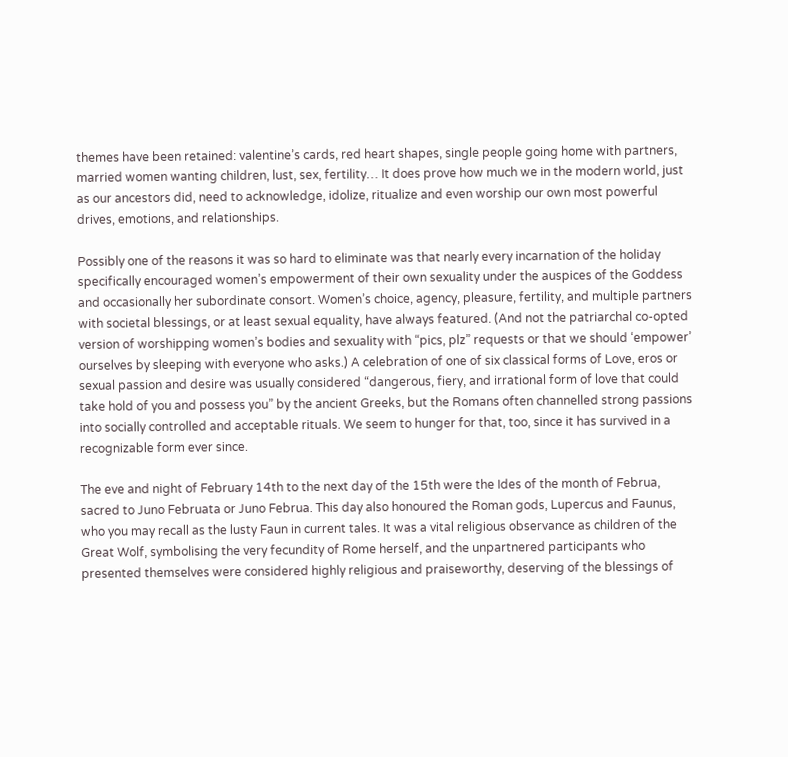themes have been retained: valentine’s cards, red heart shapes, single people going home with partners, married women wanting children, lust, sex, fertility… It does prove how much we in the modern world, just as our ancestors did, need to acknowledge, idolize, ritualize and even worship our own most powerful drives, emotions, and relationships.

Possibly one of the reasons it was so hard to eliminate was that nearly every incarnation of the holiday specifically encouraged women’s empowerment of their own sexuality under the auspices of the Goddess and occasionally her subordinate consort. Women’s choice, agency, pleasure, fertility, and multiple partners with societal blessings, or at least sexual equality, have always featured. (And not the patriarchal co-opted version of worshipping women’s bodies and sexuality with “pics, plz” requests or that we should ‘empower’ ourselves by sleeping with everyone who asks.) A celebration of one of six classical forms of Love, eros or sexual passion and desire was usually considered “dangerous, fiery, and irrational form of love that could take hold of you and possess you” by the ancient Greeks, but the Romans often channelled strong passions into socially controlled and acceptable rituals. We seem to hunger for that, too, since it has survived in a recognizable form ever since.

The eve and night of February 14th to the next day of the 15th were the Ides of the month of Februa, sacred to Juno Februata or Juno Februa. This day also honoured the Roman gods, Lupercus and Faunus, who you may recall as the lusty Faun in current tales. It was a vital religious observance as children of the Great Wolf, symbolising the very fecundity of Rome herself, and the unpartnered participants who presented themselves were considered highly religious and praiseworthy, deserving of the blessings of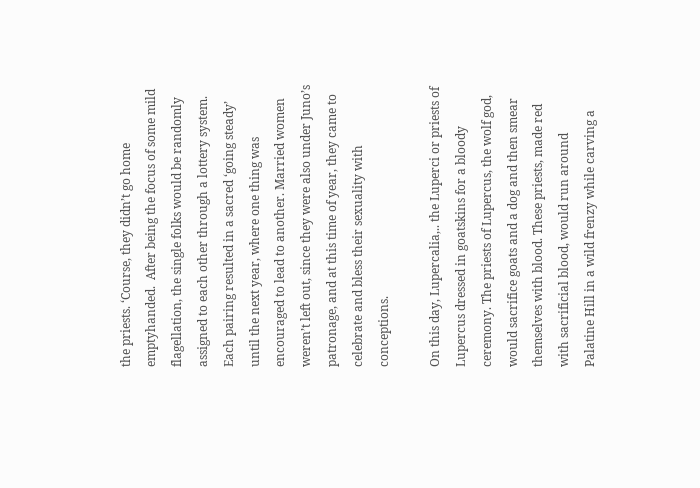the priests. ‘Course, they didn’t go home emptyhanded.  After being the focus of some mild flagellation, the single folks would be randomly assigned to each other through a lottery system.  Each pairing resulted in a sacred ‘going steady’ until the next year, where one thing was encouraged to lead to another. Married women weren’t left out, since they were also under Juno’s patronage, and at this time of year, they came to celebrate and bless their sexuality with conceptions.

On this day, Lupercalia,.. the Luperci or priests of Lupercus dressed in goatskins for a bloody ceremony. The priests of Lupercus, the wolf god, would sacrifice goats and a dog and then smear themselves with blood. These priests, made red with sacrificial blood, would run around Palatine Hill in a wild frenzy while carving a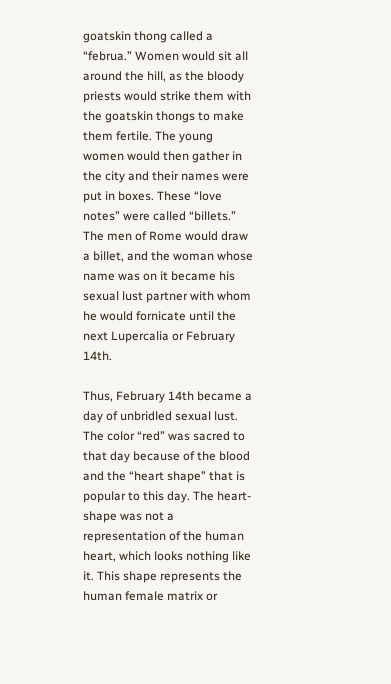goatskin thong called a “februa.” Women would sit all around the hill, as the bloody priests would strike them with the goatskin thongs to make them fertile. The young women would then gather in the city and their names were put in boxes. These “love notes” were called “billets.” The men of Rome would draw a billet, and the woman whose name was on it became his sexual lust partner with whom he would fornicate until the next Lupercalia or February 14th.

Thus, February 14th became a day of unbridled sexual lust. The color “red” was sacred to that day because of the blood and the “heart shape” that is popular to this day. The heart-shape was not a representation of the human heart, which looks nothing like it. This shape represents the human female matrix or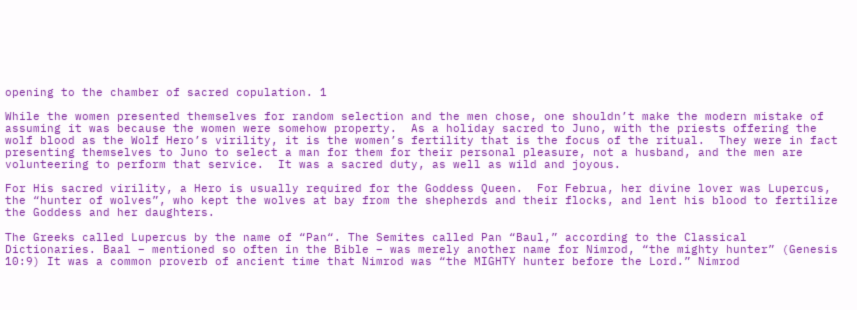opening to the chamber of sacred copulation. 1

While the women presented themselves for random selection and the men chose, one shouldn’t make the modern mistake of assuming it was because the women were somehow property.  As a holiday sacred to Juno, with the priests offering the wolf blood as the Wolf Hero’s virility, it is the women’s fertility that is the focus of the ritual.  They were in fact presenting themselves to Juno to select a man for them for their personal pleasure, not a husband, and the men are volunteering to perform that service.  It was a sacred duty, as well as wild and joyous.

For His sacred virility, a Hero is usually required for the Goddess Queen.  For Februa, her divine lover was Lupercus, the “hunter of wolves”, who kept the wolves at bay from the shepherds and their flocks, and lent his blood to fertilize the Goddess and her daughters.

The Greeks called Lupercus by the name of “Pan“. The Semites called Pan “Baul,” according to the Classical Dictionaries. Baal – mentioned so often in the Bible – was merely another name for Nimrod, “the mighty hunter” (Genesis 10:9) It was a common proverb of ancient time that Nimrod was “the MIGHTY hunter before the Lord.” Nimrod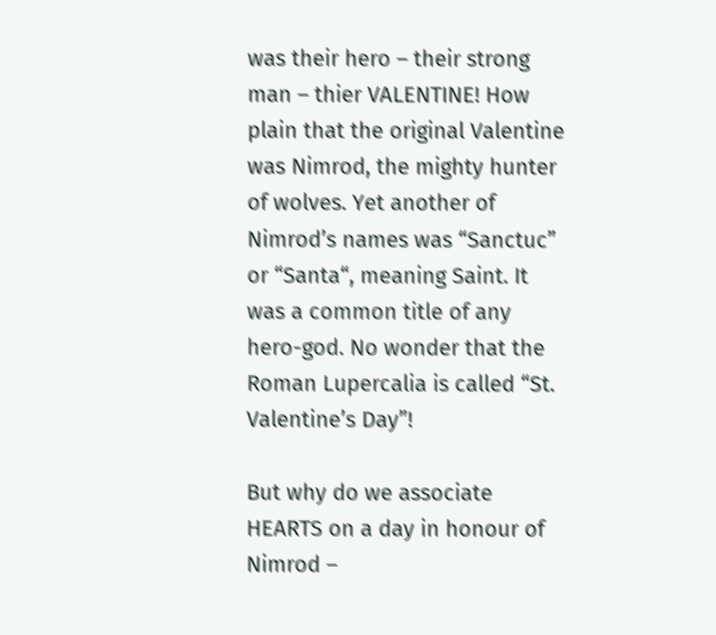was their hero – their strong man – thier VALENTINE! How plain that the original Valentine was Nimrod, the mighty hunter of wolves. Yet another of Nimrod’s names was “Sanctuc” or “Santa“, meaning Saint. It was a common title of any hero-god. No wonder that the Roman Lupercalia is called “St. Valentine’s Day”!

But why do we associate HEARTS on a day in honour of Nimrod –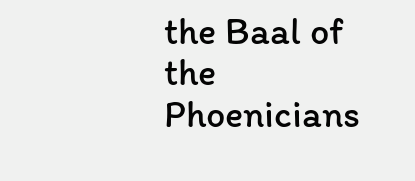the Baal of the Phoenicians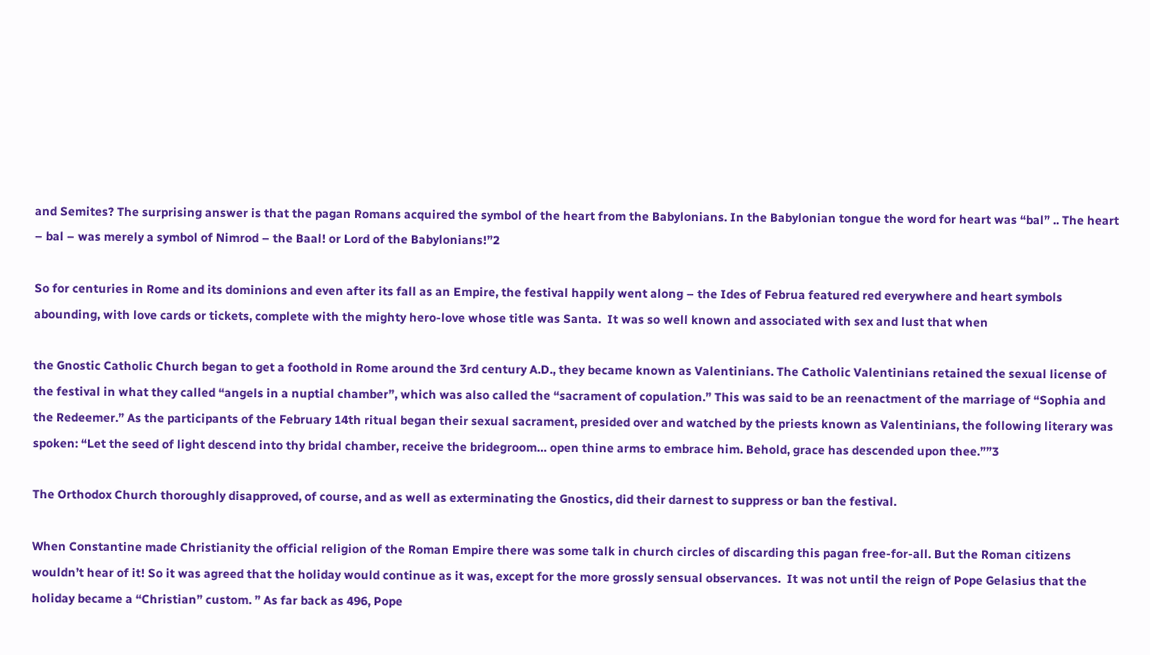and Semites? The surprising answer is that the pagan Romans acquired the symbol of the heart from the Babylonians. In the Babylonian tongue the word for heart was “bal” .. The heart – bal – was merely a symbol of Nimrod – the Baal! or Lord of the Babylonians!”2

So for centuries in Rome and its dominions and even after its fall as an Empire, the festival happily went along – the Ides of Februa featured red everywhere and heart symbols abounding, with love cards or tickets, complete with the mighty hero-love whose title was Santa.  It was so well known and associated with sex and lust that when

the Gnostic Catholic Church began to get a foothold in Rome around the 3rd century A.D., they became known as Valentinians. The Catholic Valentinians retained the sexual license of the festival in what they called “angels in a nuptial chamber”, which was also called the “sacrament of copulation.” This was said to be an reenactment of the marriage of “Sophia and the Redeemer.” As the participants of the February 14th ritual began their sexual sacrament, presided over and watched by the priests known as Valentinians, the following literary was spoken: “Let the seed of light descend into thy bridal chamber, receive the bridegroom… open thine arms to embrace him. Behold, grace has descended upon thee.””3

The Orthodox Church thoroughly disapproved, of course, and as well as exterminating the Gnostics, did their darnest to suppress or ban the festival.

When Constantine made Christianity the official religion of the Roman Empire there was some talk in church circles of discarding this pagan free-for-all. But the Roman citizens wouldn’t hear of it! So it was agreed that the holiday would continue as it was, except for the more grossly sensual observances.  It was not until the reign of Pope Gelasius that the holiday became a “Christian” custom. ” As far back as 496, Pope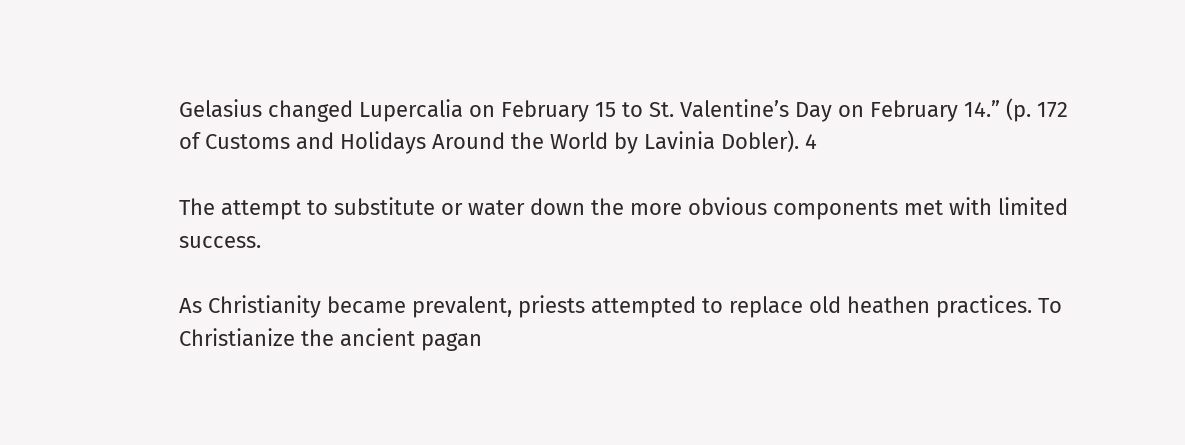Gelasius changed Lupercalia on February 15 to St. Valentine’s Day on February 14.” (p. 172 of Customs and Holidays Around the World by Lavinia Dobler). 4

The attempt to substitute or water down the more obvious components met with limited success.

As Christianity became prevalent, priests attempted to replace old heathen practices. To Christianize the ancient pagan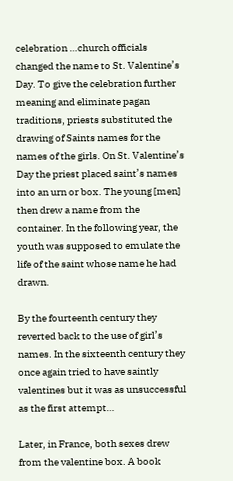celebration …church officials changed the name to St. Valentine’s Day. To give the celebration further meaning and eliminate pagan traditions, priests substituted the drawing of Saints names for the names of the girls. On St. Valentine’s Day the priest placed saint’s names into an urn or box. The young [men] then drew a name from the container. In the following year, the youth was supposed to emulate the life of the saint whose name he had drawn.

By the fourteenth century they reverted back to the use of girl’s names. In the sixteenth century they once again tried to have saintly valentines but it was as unsuccessful as the first attempt…

Later, in France, both sexes drew from the valentine box. A book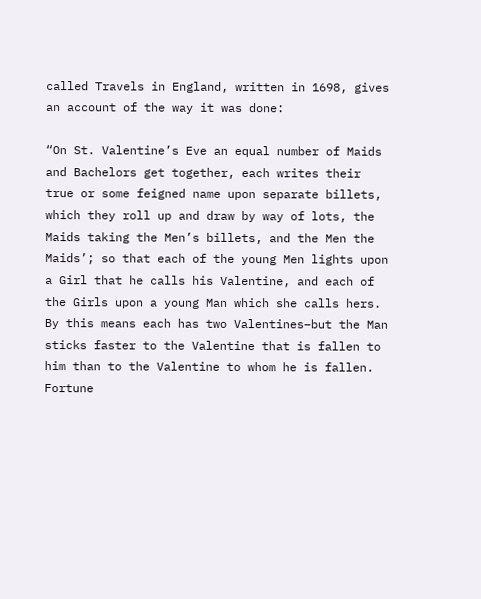called Travels in England, written in 1698, gives an account of the way it was done:

“On St. Valentine’s Eve an equal number of Maids and Bachelors get together, each writes their true or some feigned name upon separate billets, which they roll up and draw by way of lots, the Maids taking the Men’s billets, and the Men the Maids’; so that each of the young Men lights upon a Girl that he calls his Valentine, and each of the Girls upon a young Man which she calls hers. By this means each has two Valentines–but the Man sticks faster to the Valentine that is fallen to him than to the Valentine to whom he is fallen. Fortune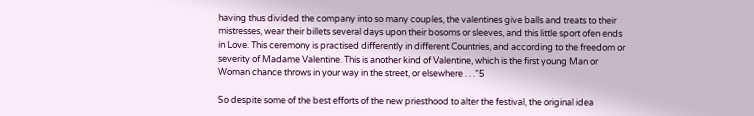having thus divided the company into so many couples, the valentines give balls and treats to their mistresses, wear their billets several days upon their bosoms or sleeves, and this little sport ofen ends in Love. This ceremony is practised differently in different Countries, and according to the freedom or severity of Madame Valentine. This is another kind of Valentine, which is the first young Man or Woman chance throws in your way in the street, or elsewhere . . .”5

So despite some of the best efforts of the new priesthood to alter the festival, the original idea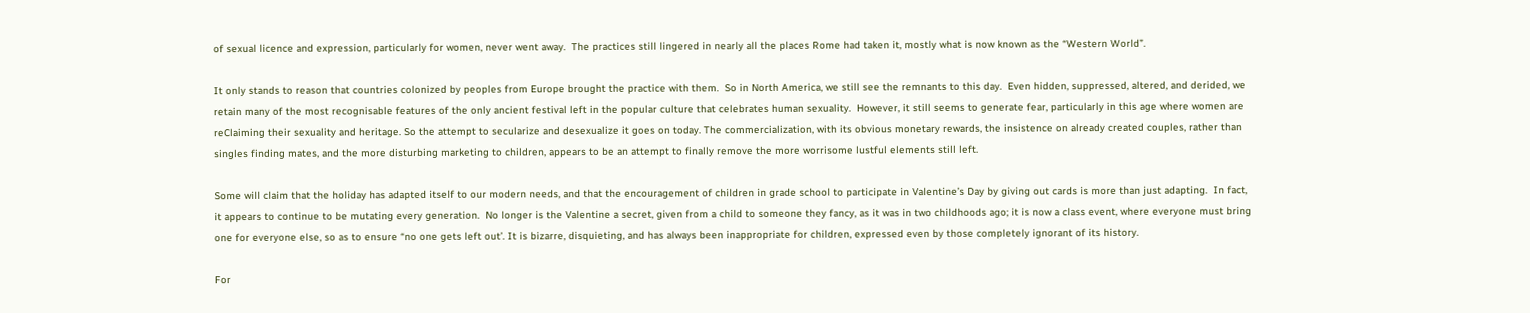of sexual licence and expression, particularly for women, never went away.  The practices still lingered in nearly all the places Rome had taken it, mostly what is now known as the “Western World”.

It only stands to reason that countries colonized by peoples from Europe brought the practice with them.  So in North America, we still see the remnants to this day.  Even hidden, suppressed, altered, and derided, we retain many of the most recognisable features of the only ancient festival left in the popular culture that celebrates human sexuality.  However, it still seems to generate fear, particularly in this age where women are reClaiming their sexuality and heritage. So the attempt to secularize and desexualize it goes on today. The commercialization, with its obvious monetary rewards, the insistence on already created couples, rather than singles finding mates, and the more disturbing marketing to children, appears to be an attempt to finally remove the more worrisome lustful elements still left.

Some will claim that the holiday has adapted itself to our modern needs, and that the encouragement of children in grade school to participate in Valentine’s Day by giving out cards is more than just adapting.  In fact, it appears to continue to be mutating every generation.  No longer is the Valentine a secret, given from a child to someone they fancy, as it was in two childhoods ago; it is now a class event, where everyone must bring one for everyone else, so as to ensure “no one gets left out’. It is bizarre, disquieting, and has always been inappropriate for children, expressed even by those completely ignorant of its history.

For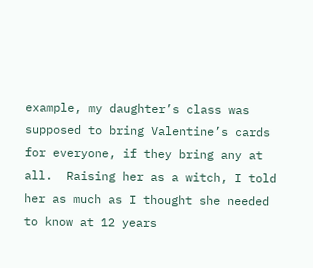example, my daughter’s class was supposed to bring Valentine’s cards for everyone, if they bring any at all.  Raising her as a witch, I told her as much as I thought she needed to know at 12 years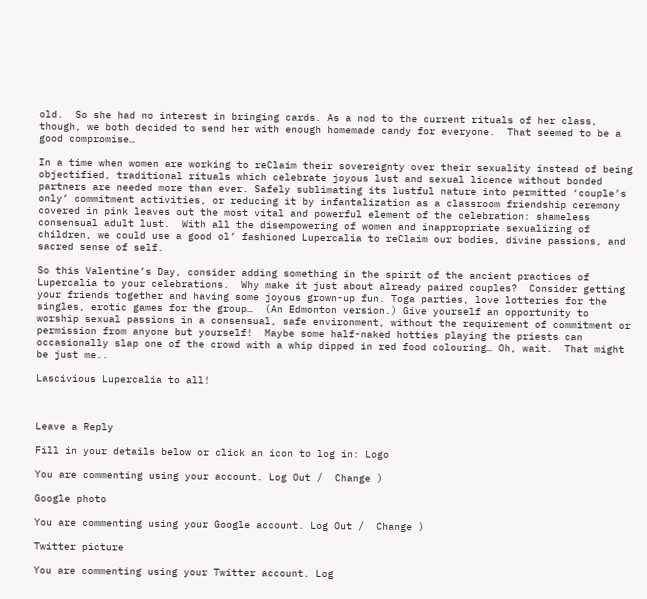old.  So she had no interest in bringing cards. As a nod to the current rituals of her class, though, we both decided to send her with enough homemade candy for everyone.  That seemed to be a good compromise…

In a time when women are working to reClaim their sovereignty over their sexuality instead of being objectified, traditional rituals which celebrate joyous lust and sexual licence without bonded partners are needed more than ever. Safely sublimating its lustful nature into permitted ‘couple’s only’ commitment activities, or reducing it by infantalization as a classroom friendship ceremony covered in pink leaves out the most vital and powerful element of the celebration: shameless consensual adult lust.  With all the disempowering of women and inappropriate sexualizing of children, we could use a good ol’ fashioned Lupercalia to reClaim our bodies, divine passions, and sacred sense of self.

So this Valentine’s Day, consider adding something in the spirit of the ancient practices of Lupercalia to your celebrations.  Why make it just about already paired couples?  Consider getting your friends together and having some joyous grown-up fun. Toga parties, love lotteries for the singles, erotic games for the group…  (An Edmonton version.) Give yourself an opportunity to worship sexual passions in a consensual, safe environment, without the requirement of commitment or permission from anyone but yourself!  Maybe some half-naked hotties playing the priests can occasionally slap one of the crowd with a whip dipped in red food colouring… Oh, wait.  That might be just me..

Lascivious Lupercalia to all!



Leave a Reply

Fill in your details below or click an icon to log in: Logo

You are commenting using your account. Log Out /  Change )

Google photo

You are commenting using your Google account. Log Out /  Change )

Twitter picture

You are commenting using your Twitter account. Log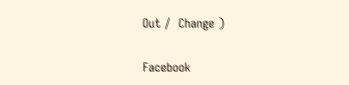Out /  Change )

Facebook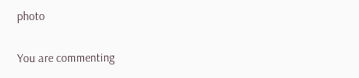photo

You are commenting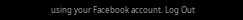using your Facebook account. Log Out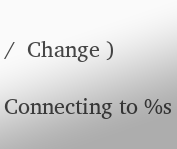/  Change )

Connecting to %s